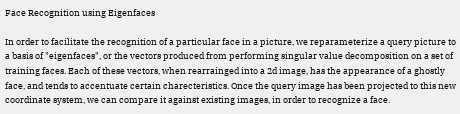Face Recognition using Eigenfaces

In order to facilitate the recognition of a particular face in a picture, we reparameterize a query picture to a basis of "eigenfaces", or the vectors produced from performing singular value decomposition on a set of training faces. Each of these vectors, when rearrainged into a 2d image, has the appearance of a ghostly face, and tends to accentuate certain charecteristics. Once the query image has been projected to this new coordinate system, we can compare it against existing images, in order to recognize a face.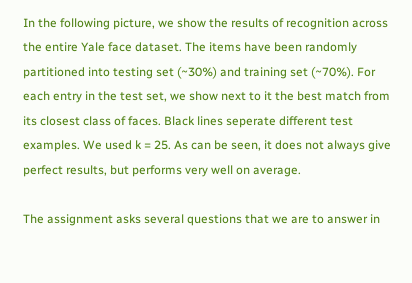In the following picture, we show the results of recognition across the entire Yale face dataset. The items have been randomly partitioned into testing set (~30%) and training set (~70%). For each entry in the test set, we show next to it the best match from its closest class of faces. Black lines seperate different test examples. We used k = 25. As can be seen, it does not always give perfect results, but performs very well on average.

The assignment asks several questions that we are to answer in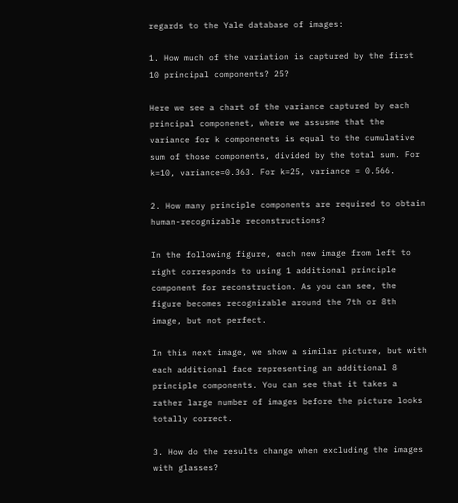regards to the Yale database of images:

1. How much of the variation is captured by the first 10 principal components? 25?

Here we see a chart of the variance captured by each principal componenet, where we assusme that the variance for k componenets is equal to the cumulative sum of those components, divided by the total sum. For k=10, variance=0.363. For k=25, variance = 0.566.

2. How many principle components are required to obtain human-recognizable reconstructions?

In the following figure, each new image from left to right corresponds to using 1 additional principle component for reconstruction. As you can see, the figure becomes recognizable around the 7th or 8th image, but not perfect.

In this next image, we show a similar picture, but with each additional face representing an additional 8 principle components. You can see that it takes a rather large number of images before the picture looks totally correct.

3. How do the results change when excluding the images with glasses?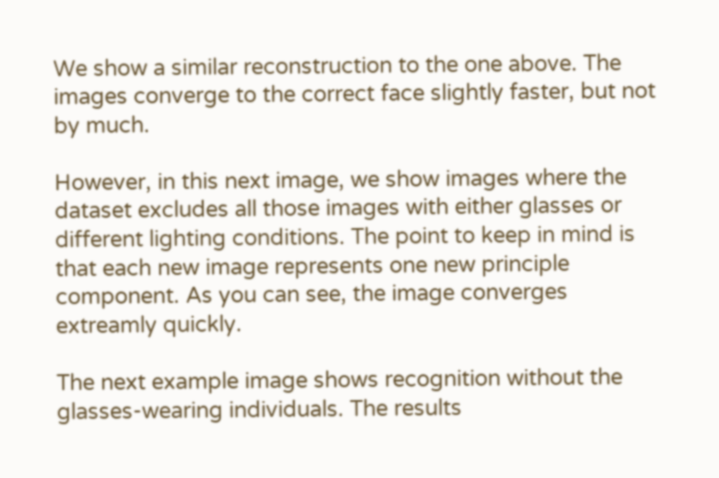We show a similar reconstruction to the one above. The images converge to the correct face slightly faster, but not by much.

However, in this next image, we show images where the dataset excludes all those images with either glasses or different lighting conditions. The point to keep in mind is that each new image represents one new principle component. As you can see, the image converges extreamly quickly.

The next example image shows recognition without the glasses-wearing individuals. The results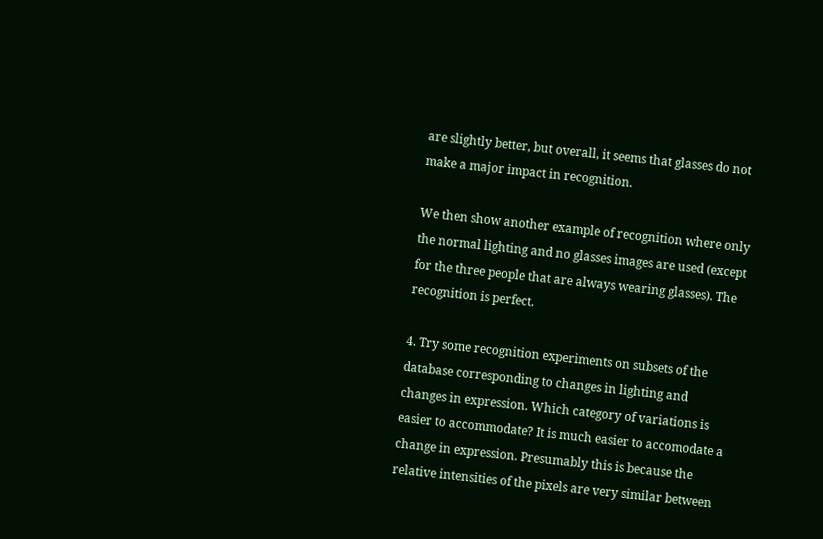are slightly better, but overall, it seems that glasses do not make a major impact in recognition.

We then show another example of recognition where only the normal lighting and no glasses images are used (except for the three people that are always wearing glasses). The recognition is perfect.

4. Try some recognition experiments on subsets of the database corresponding to changes in lighting and changes in expression. Which category of variations is easier to accommodate? It is much easier to accomodate a change in expression. Presumably this is because the relative intensities of the pixels are very similar between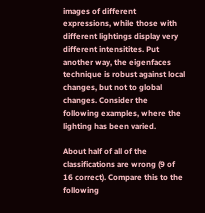images of different expressions, while those with different lightings display very different intensitites. Put another way, the eigenfaces technique is robust against local changes, but not to global changes. Consider the following examples, where the lighting has been varied.

About half of all of the classifications are wrong (9 of 16 correct). Compare this to the following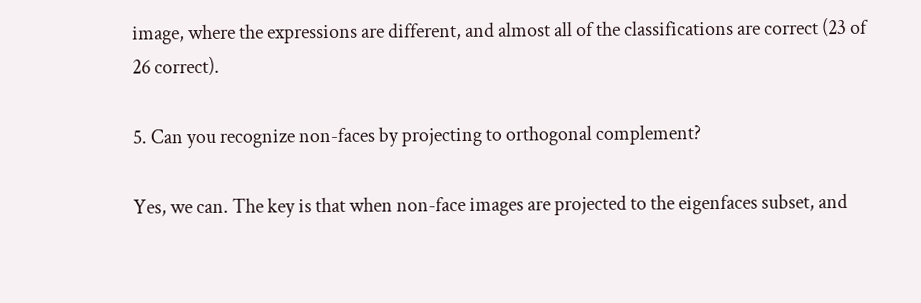image, where the expressions are different, and almost all of the classifications are correct (23 of 26 correct).

5. Can you recognize non-faces by projecting to orthogonal complement?

Yes, we can. The key is that when non-face images are projected to the eigenfaces subset, and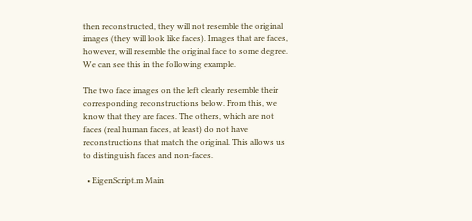then reconstructed, they will not resemble the original images (they will look like faces). Images that are faces, however, will resemble the original face to some degree. We can see this in the following example.

The two face images on the left clearly resemble their corresponding reconstructions below. From this, we know that they are faces. The others, which are not faces (real human faces, at least) do not have reconstructions that match the original. This allows us to distinguish faces and non-faces.

  • EigenScript.m Main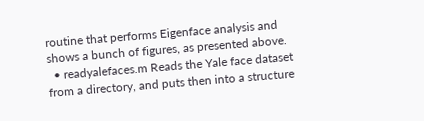routine that performs Eigenface analysis and shows a bunch of figures, as presented above.
  • readyalefaces.m Reads the Yale face dataset from a directory, and puts then into a structure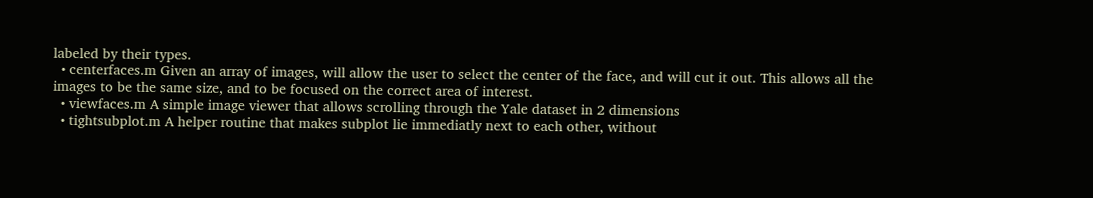labeled by their types.
  • centerfaces.m Given an array of images, will allow the user to select the center of the face, and will cut it out. This allows all the images to be the same size, and to be focused on the correct area of interest.
  • viewfaces.m A simple image viewer that allows scrolling through the Yale dataset in 2 dimensions
  • tightsubplot.m A helper routine that makes subplot lie immediatly next to each other, without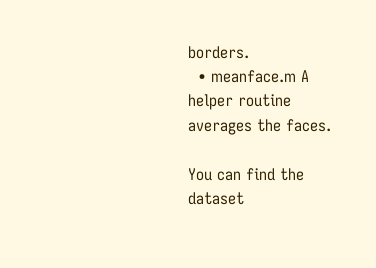borders.
  • meanface.m A helper routine averages the faces.

You can find the dataset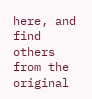here, and find others from the original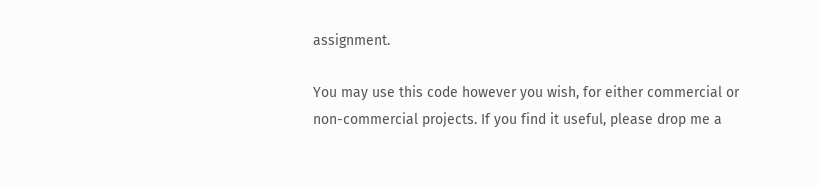assignment.

You may use this code however you wish, for either commercial or non-commercial projects. If you find it useful, please drop me a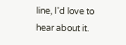line, I'd love to hear about it.